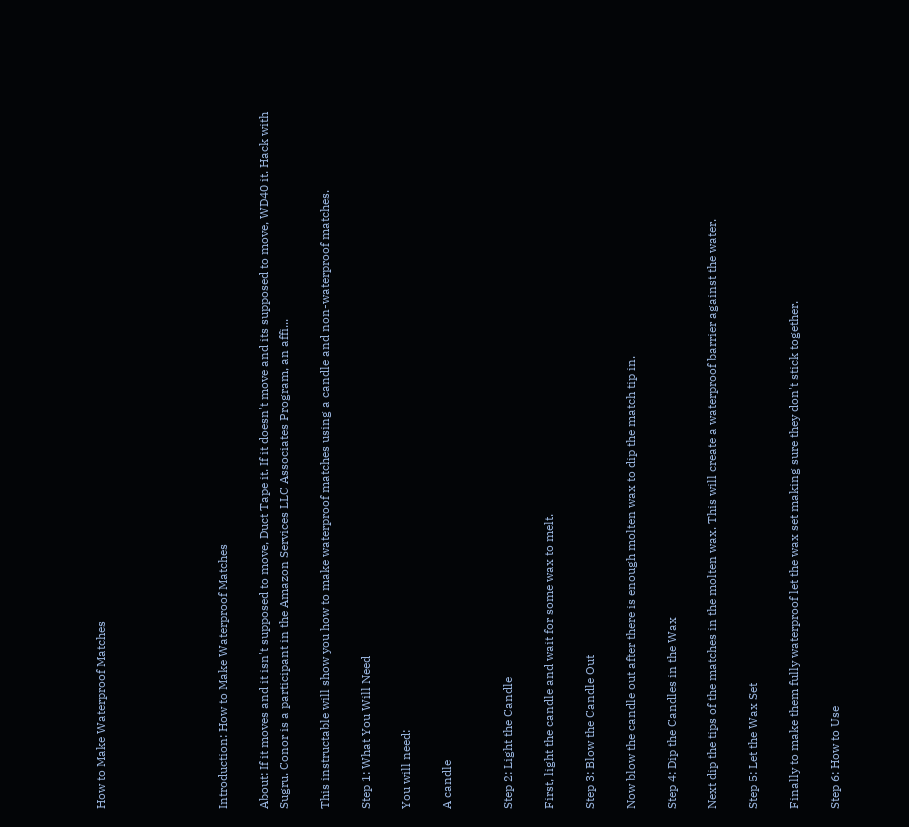How to Make Waterproof Matches





Introduction: How to Make Waterproof Matches

About: If it moves and it isn't supposed to move, Duct Tape it. If it doesn't move and its supposed to move, WD40 it. Hack with Sugru. Conor is a participant in the Amazon Services LLC Associates Program, an affi...

This instructable will show you how to make waterproof matches using a candle and non-waterproof matches.

Step 1: What You Will Need

You will need:

A candle


Step 2: Light the Candle

First, light the candle and wait for some wax to melt.

Step 3: Blow the Candle Out

Now blow the candle out after there is enough molten wax to dip the match tip in.

Step 4: Dip the Candles in the Wax

Next dip the tips of the matches in the molten wax. This will create a waterproof barrier against the water.

Step 5: Let the Wax Set

Finally to make them fully waterproof let the wax set making sure they don't stick together.

Step 6: How to Use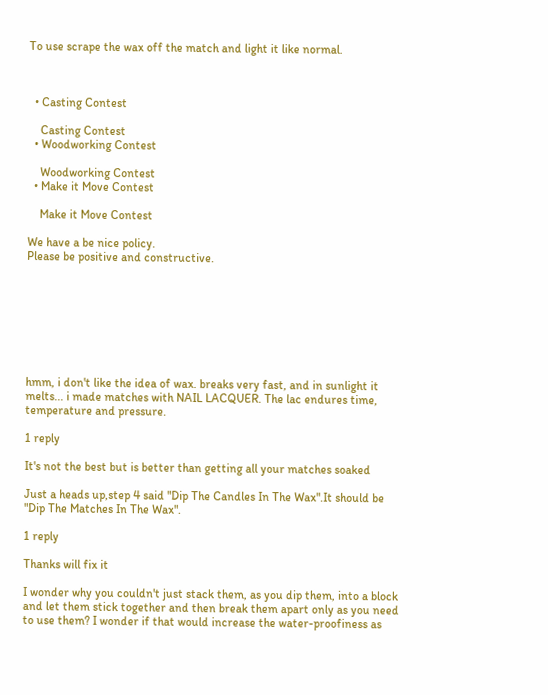To use scrape the wax off the match and light it like normal.



  • Casting Contest

    Casting Contest
  • Woodworking Contest

    Woodworking Contest
  • Make it Move Contest

    Make it Move Contest

We have a be nice policy.
Please be positive and constructive.








hmm, i don't like the idea of wax. breaks very fast, and in sunlight it melts... i made matches with NAIL LACQUER. The lac endures time, temperature and pressure.

1 reply

It's not the best but is better than getting all your matches soaked

Just a heads up,step 4 said "Dip The Candles In The Wax".It should be "Dip The Matches In The Wax".

1 reply

Thanks will fix it

I wonder why you couldn't just stack them, as you dip them, into a block and let them stick together and then break them apart only as you need to use them? I wonder if that would increase the water-proofiness as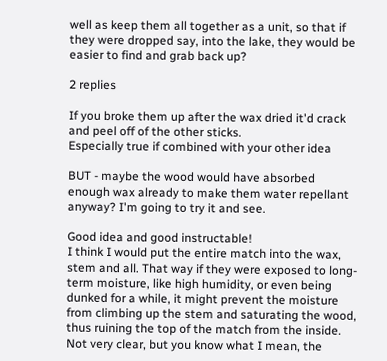well as keep them all together as a unit, so that if they were dropped say, into the lake, they would be easier to find and grab back up?

2 replies

If you broke them up after the wax dried it'd crack and peel off of the other sticks.
Especially true if combined with your other idea

BUT - maybe the wood would have absorbed enough wax already to make them water repellant anyway? I'm going to try it and see.

Good idea and good instructable!
I think I would put the entire match into the wax, stem and all. That way if they were exposed to long-term moisture, like high humidity, or even being dunked for a while, it might prevent the moisture from climbing up the stem and saturating the wood, thus ruining the top of the match from the inside.
Not very clear, but you know what I mean, the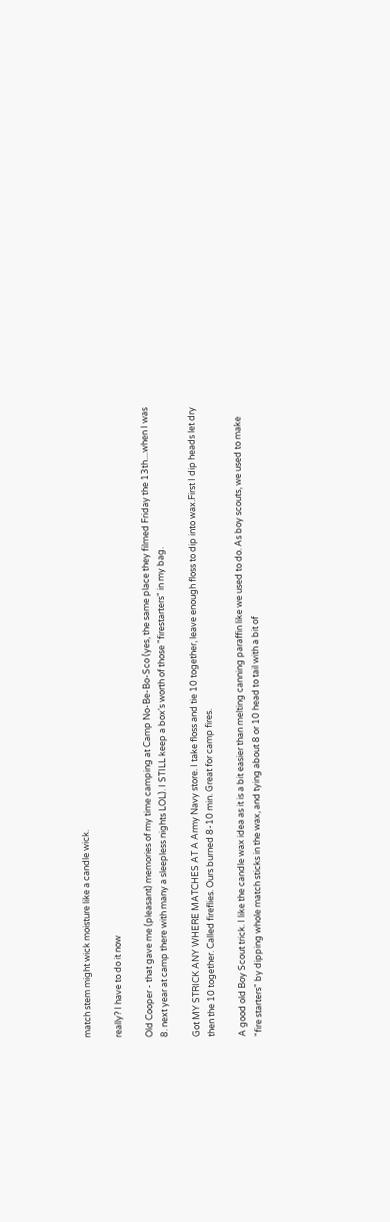match stem might wick moisture like a candle wick.

really? I have to do it now

Old Cooper - that gave me (pleasant) memories of my time camping at Camp No-Be-Bo-Sco (yes, the same place they filmed Friday the 13th....when I was 8. next year at camp there with many a sleepless nights LOL). I STILL keep a box's worth of those "firestarters" in my bag.

Got MY STRICK ANY WHERE MATCHES AT A Army Navy store. I take floss and tie 10 together, leave enough floss to dip into wax.First I dip heads let dry then the 10 together. Called fireflies. Ours burned 8-10 min. Great for camp fires.

A good old Boy Scout trick. I like the candle wax idea as it is a bit easier than melting canning paraffin like we used to do. As boy scouts, we used to make "fire starters" by dipping whole match sticks in the wax, and tying about 8 or 10 head to tail with a bit of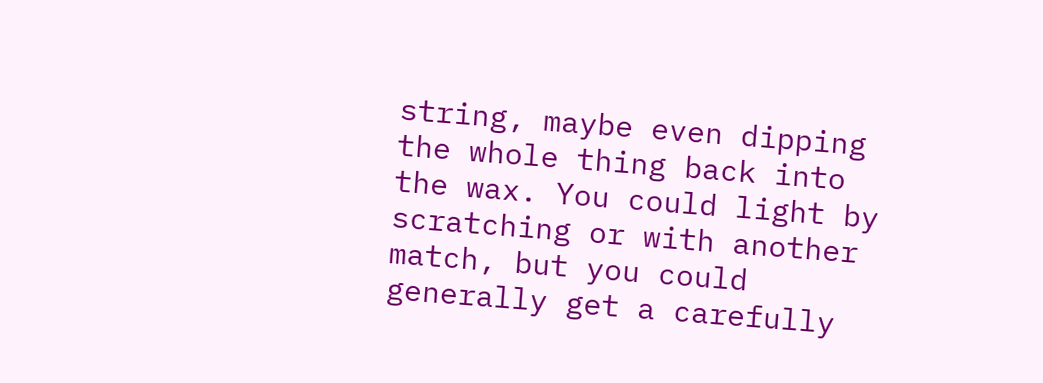string, maybe even dipping the whole thing back into the wax. You could light by scratching or with another match, but you could generally get a carefully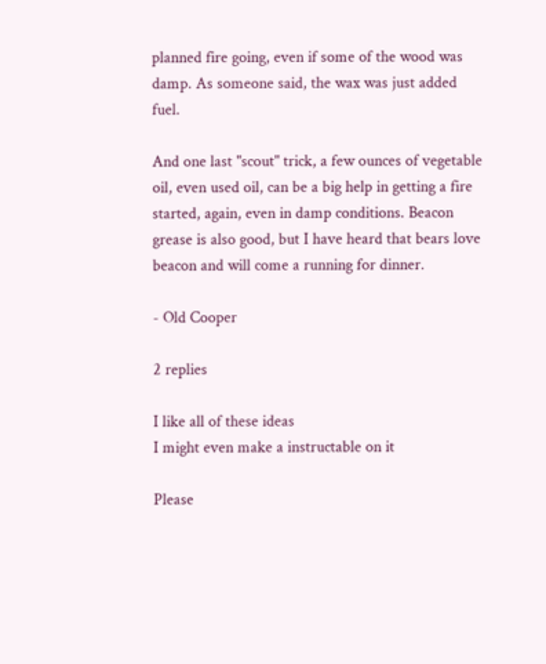planned fire going, even if some of the wood was damp. As someone said, the wax was just added fuel.

And one last "scout" trick, a few ounces of vegetable oil, even used oil, can be a big help in getting a fire started, again, even in damp conditions. Beacon grease is also good, but I have heard that bears love beacon and will come a running for dinner.

- Old Cooper

2 replies

I like all of these ideas
I might even make a instructable on it

Please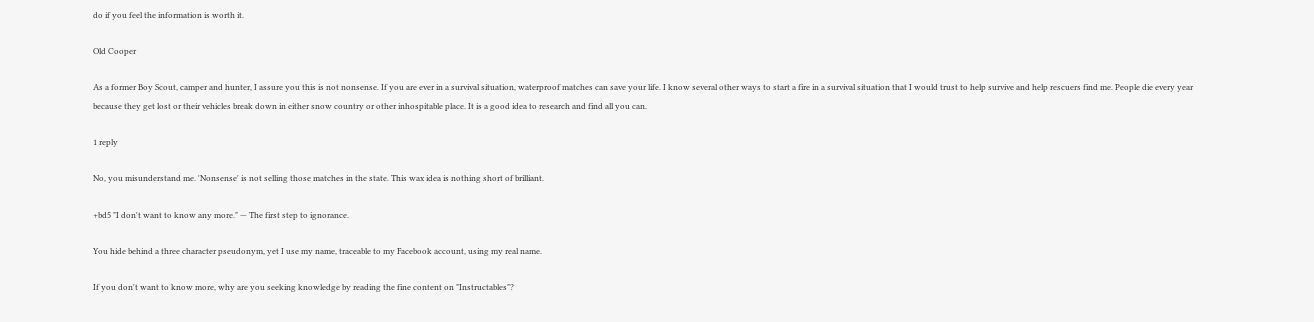do if you feel the information is worth it.

Old Cooper

As a former Boy Scout, camper and hunter, I assure you this is not nonsense. If you are ever in a survival situation, waterproof matches can save your life. I know several other ways to start a fire in a survival situation that I would trust to help survive and help rescuers find me. People die every year because they get lost or their vehicles break down in either snow country or other inhospitable place. It is a good idea to research and find all you can.

1 reply

No, you misunderstand me. 'Nonsense' is not selling those matches in the state. This wax idea is nothing short of brilliant.

+bd5 "I don't want to know any more." — The first step to ignorance.

You hide behind a three character pseudonym, yet I use my name, traceable to my Facebook account, using my real name.

If you don't want to know more, why are you seeking knowledge by reading the fine content on "Instructables"?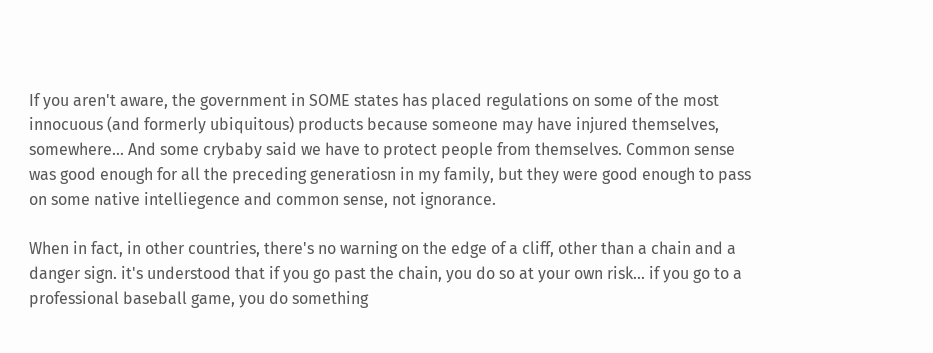If you aren't aware, the government in SOME states has placed regulations on some of the most innocuous (and formerly ubiquitous) products because someone may have injured themselves, somewhere... And some crybaby said we have to protect people from themselves. Common sense was good enough for all the preceding generatiosn in my family, but they were good enough to pass on some native intelliegence and common sense, not ignorance.

When in fact, in other countries, there's no warning on the edge of a cliff, other than a chain and a danger sign. it's understood that if you go past the chain, you do so at your own risk... if you go to a professional baseball game, you do something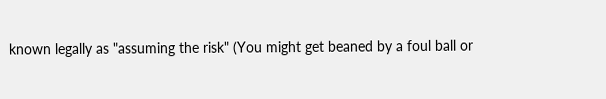known legally as "assuming the risk" (You might get beaned by a foul ball or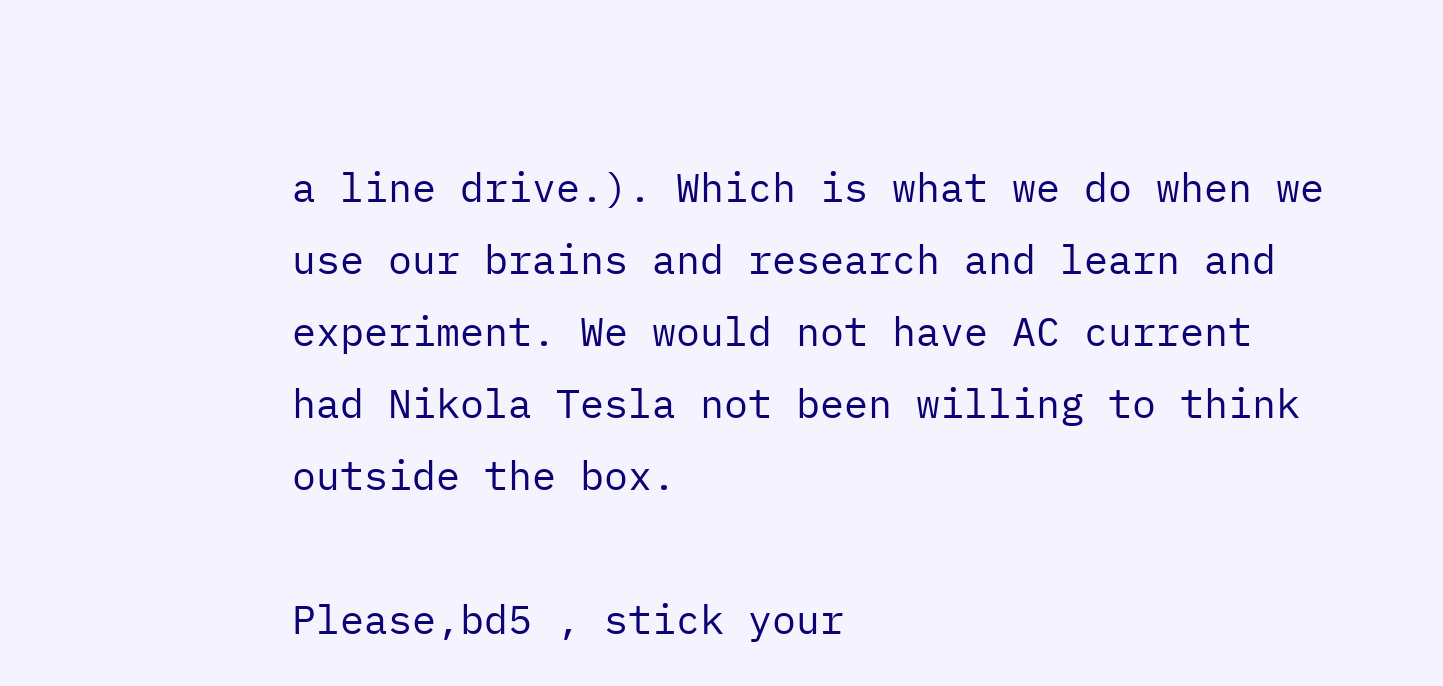a line drive.). Which is what we do when we use our brains and research and learn and experiment. We would not have AC current had Nikola Tesla not been willing to think outside the box.

Please,bd5 , stick your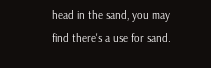head in the sand, you may find there's a use for sand.